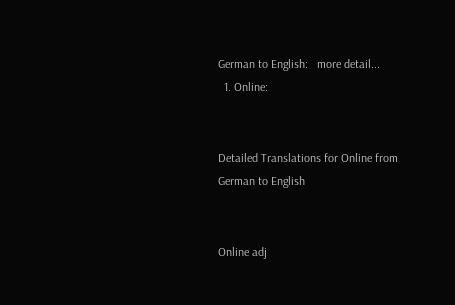German to English:   more detail...
  1. Online:


Detailed Translations for Online from German to English


Online adj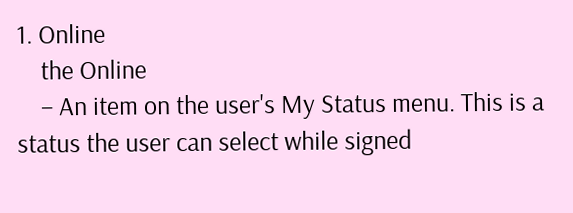1. Online
    the Online
    – An item on the user's My Status menu. This is a status the user can select while signed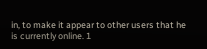in, to make it appear to other users that he is currently online. 1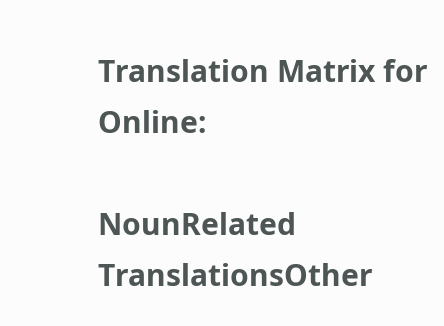Translation Matrix for Online:

NounRelated TranslationsOther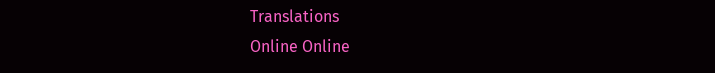Translations
Online Online